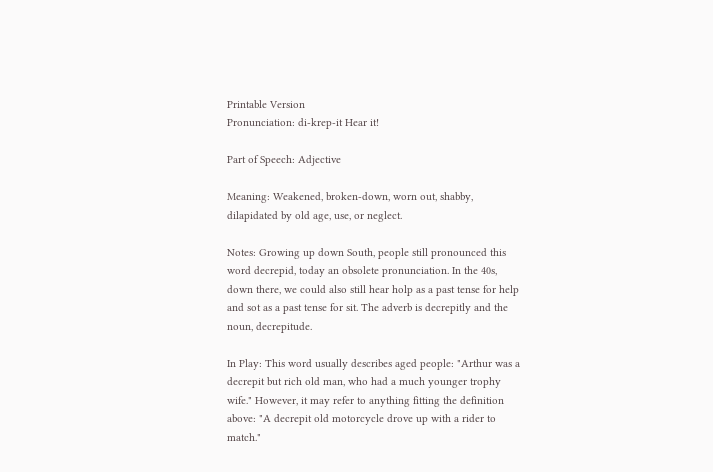Printable Version
Pronunciation: di-krep-it Hear it!

Part of Speech: Adjective

Meaning: Weakened, broken-down, worn out, shabby, dilapidated by old age, use, or neglect.

Notes: Growing up down South, people still pronounced this word decrepid, today an obsolete pronunciation. In the 40s, down there, we could also still hear holp as a past tense for help and sot as a past tense for sit. The adverb is decrepitly and the noun, decrepitude.

In Play: This word usually describes aged people: "Arthur was a decrepit but rich old man, who had a much younger trophy wife." However, it may refer to anything fitting the definition above: "A decrepit old motorcycle drove up with a rider to match."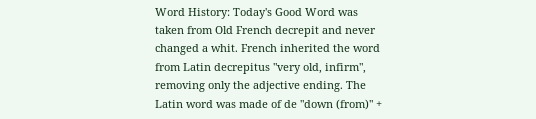Word History: Today's Good Word was taken from Old French decrepit and never changed a whit. French inherited the word from Latin decrepitus "very old, infirm", removing only the adjective ending. The Latin word was made of de "down (from)" +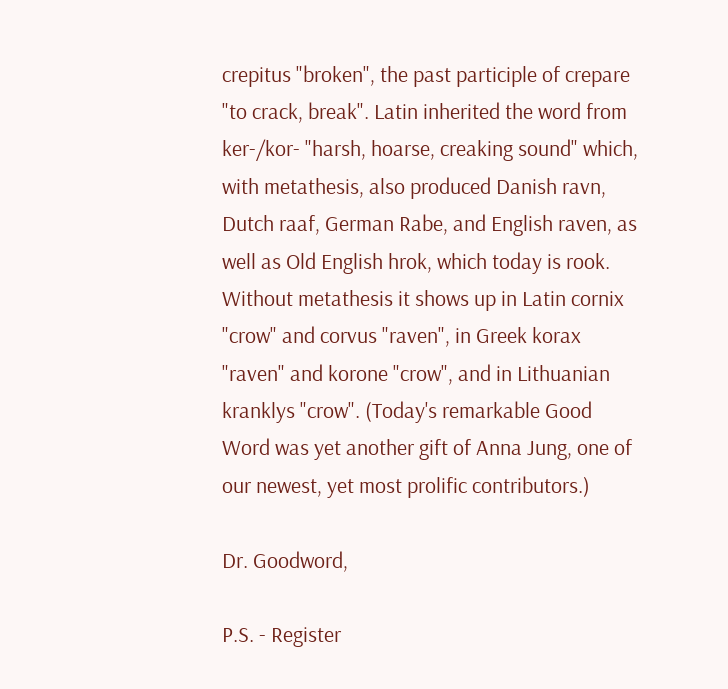crepitus "broken", the past participle of crepare "to crack, break". Latin inherited the word from ker-/kor- "harsh, hoarse, creaking sound" which, with metathesis, also produced Danish ravn, Dutch raaf, German Rabe, and English raven, as well as Old English hrok, which today is rook. Without metathesis it shows up in Latin cornix "crow" and corvus "raven", in Greek korax "raven" and korone "crow", and in Lithuanian kranklys "crow". (Today's remarkable Good Word was yet another gift of Anna Jung, one of our newest, yet most prolific contributors.)

Dr. Goodword,

P.S. - Register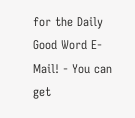for the Daily Good Word E-Mail! - You can get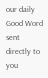our daily Good Word sent directly to you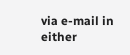via e-mail in either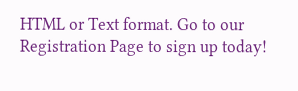HTML or Text format. Go to our Registration Page to sign up today!